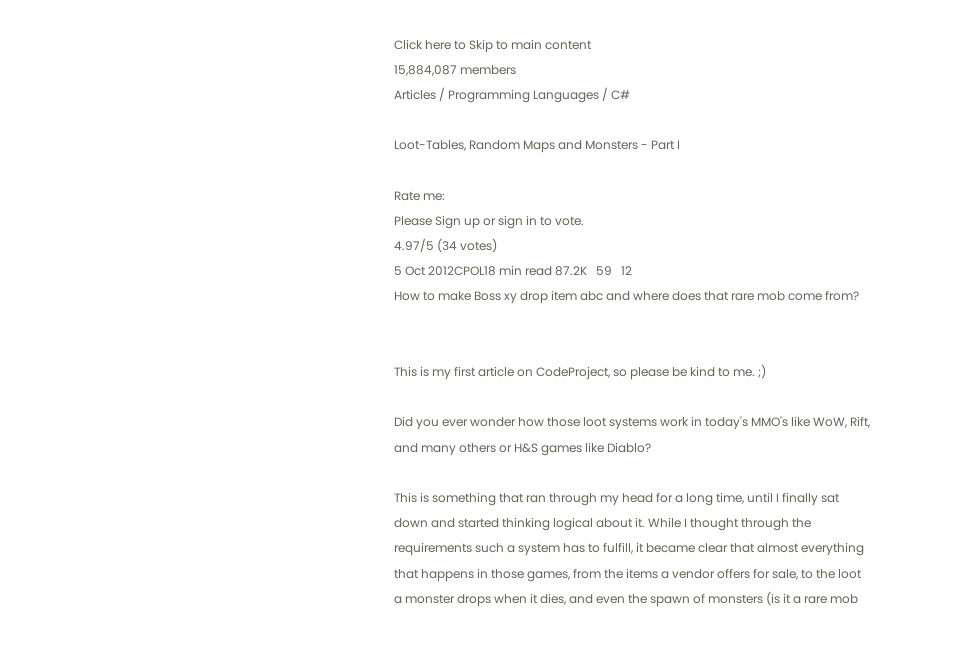Click here to Skip to main content
15,884,087 members
Articles / Programming Languages / C#

Loot-Tables, Random Maps and Monsters - Part I

Rate me:
Please Sign up or sign in to vote.
4.97/5 (34 votes)
5 Oct 2012CPOL18 min read 87.2K   59   12
How to make Boss xy drop item abc and where does that rare mob come from?


This is my first article on CodeProject, so please be kind to me. ;)

Did you ever wonder how those loot systems work in today's MMO's like WoW, Rift, and many others or H&S games like Diablo?

This is something that ran through my head for a long time, until I finally sat down and started thinking logical about it. While I thought through the requirements such a system has to fulfill, it became clear that almost everything that happens in those games, from the items a vendor offers for sale, to the loot a monster drops when it dies, and even the spawn of monsters (is it a rare mob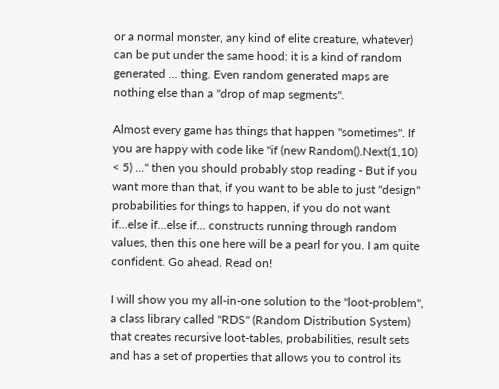or a normal monster, any kind of elite creature, whatever) can be put under the same hood: it is a kind of random generated ... thing. Even random generated maps are nothing else than a "drop of map segments".

Almost every game has things that happen "sometimes". If you are happy with code like "if (new Random().Next(1,10) < 5) ..." then you should probably stop reading - But if you want more than that, if you want to be able to just "design" probabilities for things to happen, if you do not want if...else if...else if... constructs running through random values, then this one here will be a pearl for you. I am quite confident. Go ahead. Read on!

I will show you my all-in-one solution to the "loot-problem", a class library called "RDS" (Random Distribution System) that creates recursive loot-tables, probabilities, result sets and has a set of properties that allows you to control its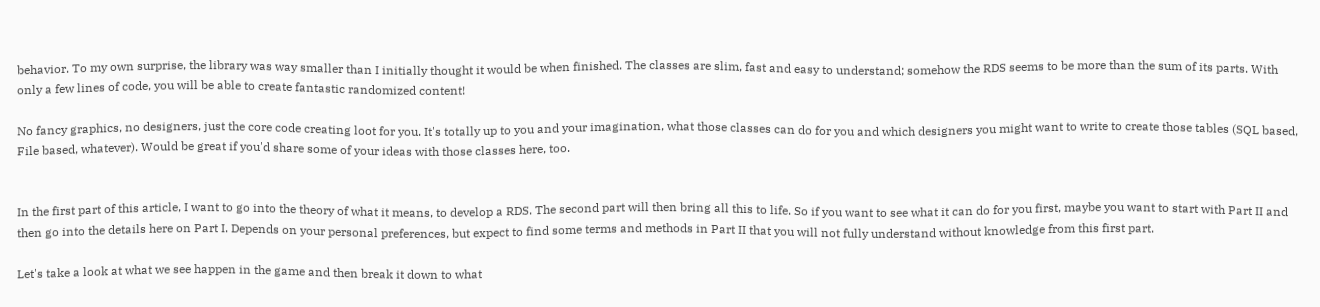behavior. To my own surprise, the library was way smaller than I initially thought it would be when finished. The classes are slim, fast and easy to understand; somehow the RDS seems to be more than the sum of its parts. With only a few lines of code, you will be able to create fantastic randomized content!

No fancy graphics, no designers, just the core code creating loot for you. It's totally up to you and your imagination, what those classes can do for you and which designers you might want to write to create those tables (SQL based, File based, whatever). Would be great if you'd share some of your ideas with those classes here, too.


In the first part of this article, I want to go into the theory of what it means, to develop a RDS. The second part will then bring all this to life. So if you want to see what it can do for you first, maybe you want to start with Part II and then go into the details here on Part I. Depends on your personal preferences, but expect to find some terms and methods in Part II that you will not fully understand without knowledge from this first part.

Let's take a look at what we see happen in the game and then break it down to what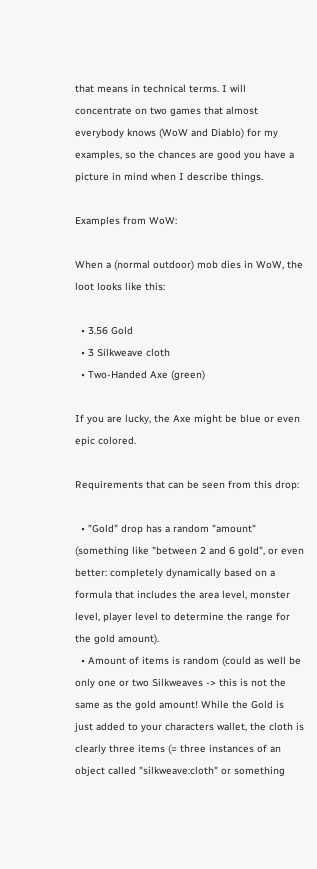that means in technical terms. I will concentrate on two games that almost everybody knows (WoW and Diablo) for my examples, so the chances are good you have a picture in mind when I describe things.

Examples from WoW:

When a (normal outdoor) mob dies in WoW, the loot looks like this:

  • 3.56 Gold
  • 3 Silkweave cloth
  • Two-Handed Axe (green)

If you are lucky, the Axe might be blue or even epic colored.

Requirements that can be seen from this drop:

  • "Gold" drop has a random "amount" (something like "between 2 and 6 gold", or even better: completely dynamically based on a formula that includes the area level, monster level, player level to determine the range for the gold amount).
  • Amount of items is random (could as well be only one or two Silkweaves -> this is not the same as the gold amount! While the Gold is just added to your characters wallet, the cloth is clearly three items (= three instances of an object called "silkweave:cloth" or something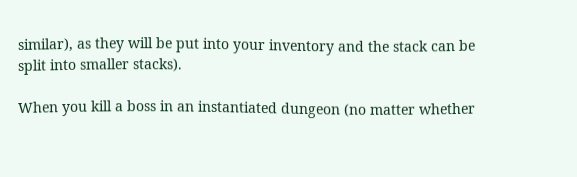similar), as they will be put into your inventory and the stack can be split into smaller stacks).

When you kill a boss in an instantiated dungeon (no matter whether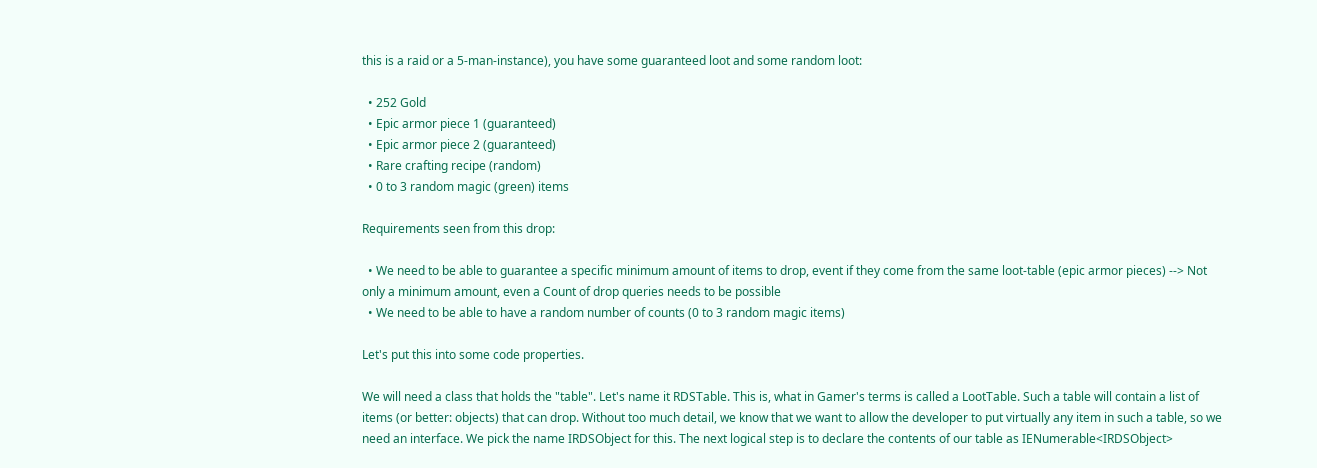this is a raid or a 5-man-instance), you have some guaranteed loot and some random loot:

  • 252 Gold
  • Epic armor piece 1 (guaranteed)
  • Epic armor piece 2 (guaranteed)
  • Rare crafting recipe (random)
  • 0 to 3 random magic (green) items

Requirements seen from this drop:

  • We need to be able to guarantee a specific minimum amount of items to drop, event if they come from the same loot-table (epic armor pieces) --> Not only a minimum amount, even a Count of drop queries needs to be possible
  • We need to be able to have a random number of counts (0 to 3 random magic items)

Let's put this into some code properties.

We will need a class that holds the "table". Let's name it RDSTable. This is, what in Gamer's terms is called a LootTable. Such a table will contain a list of items (or better: objects) that can drop. Without too much detail, we know that we want to allow the developer to put virtually any item in such a table, so we need an interface. We pick the name IRDSObject for this. The next logical step is to declare the contents of our table as IENumerable<IRDSObject>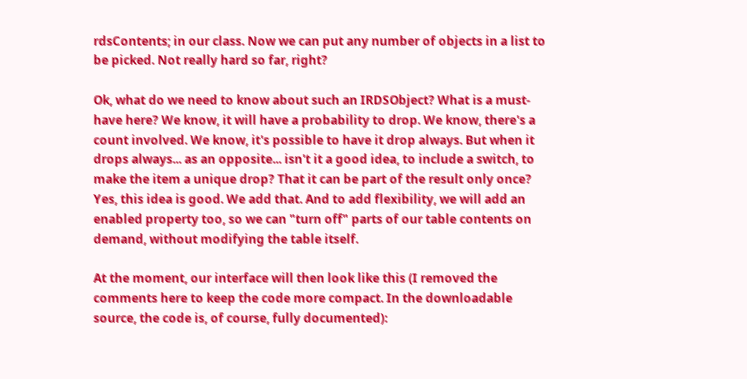rdsContents; in our class. Now we can put any number of objects in a list to be picked. Not really hard so far, right?

Ok, what do we need to know about such an IRDSObject? What is a must-have here? We know, it will have a probability to drop. We know, there's a count involved. We know, it's possible to have it drop always. But when it drops always... as an opposite... isn't it a good idea, to include a switch, to make the item a unique drop? That it can be part of the result only once? Yes, this idea is good. We add that. And to add flexibility, we will add an enabled property too, so we can "turn off" parts of our table contents on demand, without modifying the table itself.

At the moment, our interface will then look like this (I removed the comments here to keep the code more compact. In the downloadable source, the code is, of course, fully documented):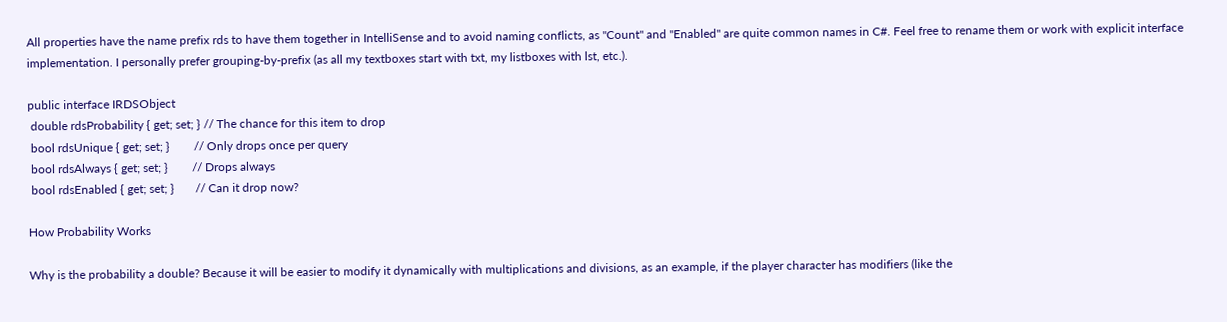All properties have the name prefix rds to have them together in IntelliSense and to avoid naming conflicts, as "Count" and "Enabled" are quite common names in C#. Feel free to rename them or work with explicit interface implementation. I personally prefer grouping-by-prefix (as all my textboxes start with txt, my listboxes with lst, etc.).

public interface IRDSObject
 double rdsProbability { get; set; } // The chance for this item to drop
 bool rdsUnique { get; set; }        // Only drops once per query
 bool rdsAlways { get; set; }        // Drops always
 bool rdsEnabled { get; set; }       // Can it drop now?

How Probability Works

Why is the probability a double? Because it will be easier to modify it dynamically with multiplications and divisions, as an example, if the player character has modifiers (like the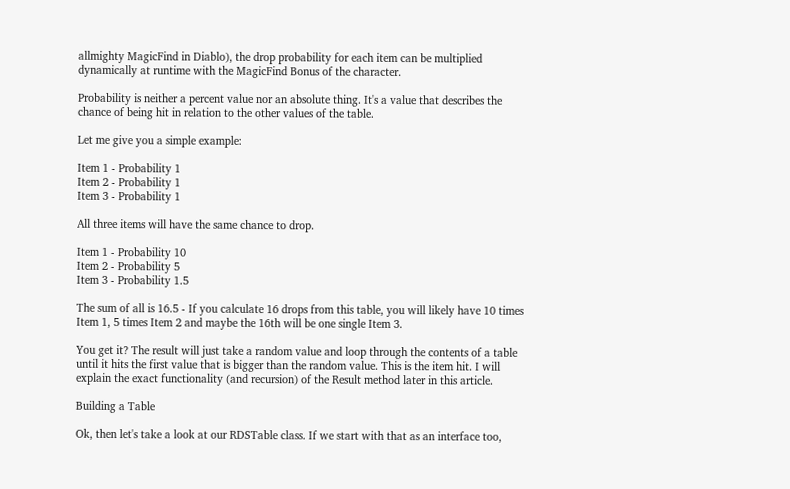allmighty MagicFind in Diablo), the drop probability for each item can be multiplied dynamically at runtime with the MagicFind Bonus of the character.

Probability is neither a percent value nor an absolute thing. It's a value that describes the chance of being hit in relation to the other values of the table.

Let me give you a simple example:

Item 1 - Probability 1
Item 2 - Probability 1
Item 3 - Probability 1

All three items will have the same chance to drop.

Item 1 - Probability 10
Item 2 - Probability 5
Item 3 - Probability 1.5

The sum of all is 16.5 - If you calculate 16 drops from this table, you will likely have 10 times Item 1, 5 times Item 2 and maybe the 16th will be one single Item 3.

You get it? The result will just take a random value and loop through the contents of a table until it hits the first value that is bigger than the random value. This is the item hit. I will explain the exact functionality (and recursion) of the Result method later in this article.

Building a Table

Ok, then let's take a look at our RDSTable class. If we start with that as an interface too,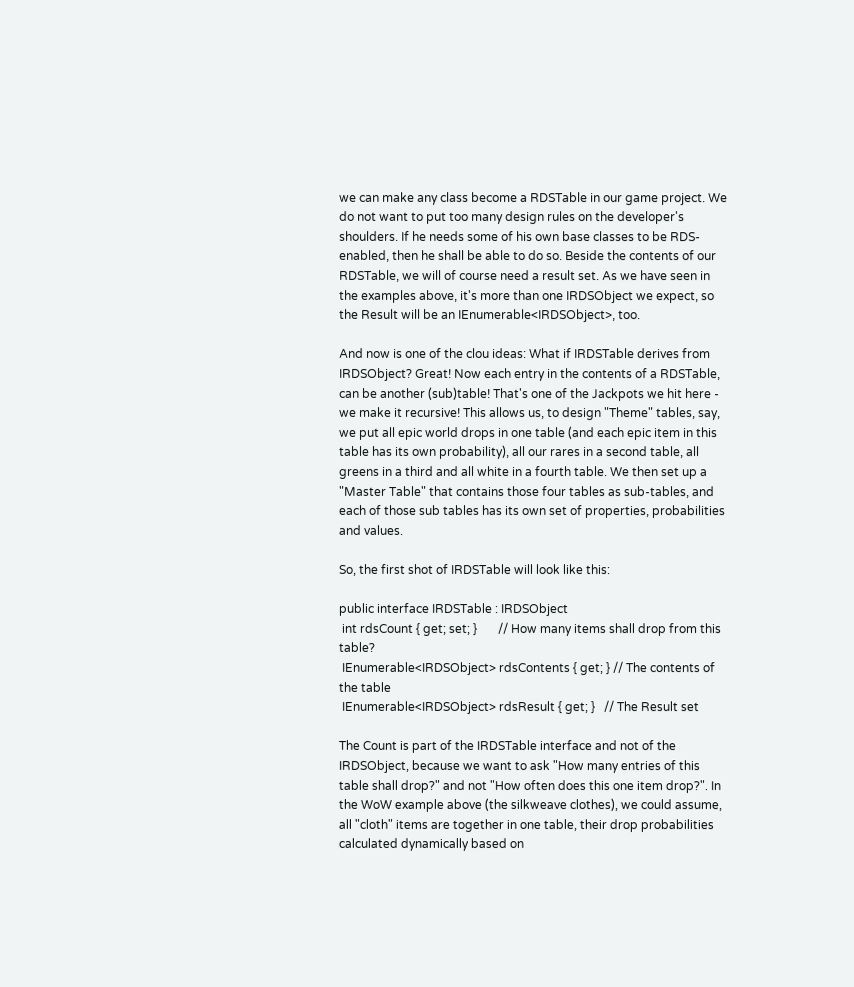we can make any class become a RDSTable in our game project. We do not want to put too many design rules on the developer's shoulders. If he needs some of his own base classes to be RDS-enabled, then he shall be able to do so. Beside the contents of our RDSTable, we will of course need a result set. As we have seen in the examples above, it's more than one IRDSObject we expect, so the Result will be an IEnumerable<IRDSObject>, too.

And now is one of the clou ideas: What if IRDSTable derives from IRDSObject? Great! Now each entry in the contents of a RDSTable, can be another (sub)table! That's one of the Jackpots we hit here - we make it recursive! This allows us, to design "Theme" tables, say, we put all epic world drops in one table (and each epic item in this table has its own probability), all our rares in a second table, all greens in a third and all white in a fourth table. We then set up a "Master Table" that contains those four tables as sub-tables, and each of those sub tables has its own set of properties, probabilities and values.

So, the first shot of IRDSTable will look like this:

public interface IRDSTable : IRDSObject
 int rdsCount { get; set; }       // How many items shall drop from this table?
 IEnumerable<IRDSObject> rdsContents { get; } // The contents of the table
 IEnumerable<IRDSObject> rdsResult { get; }   // The Result set

The Count is part of the IRDSTable interface and not of the IRDSObject, because we want to ask "How many entries of this table shall drop?" and not "How often does this one item drop?". In the WoW example above (the silkweave clothes), we could assume, all "cloth" items are together in one table, their drop probabilities calculated dynamically based on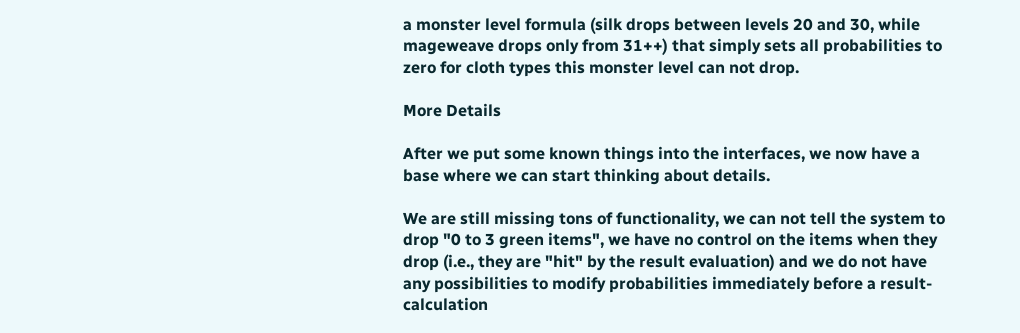a monster level formula (silk drops between levels 20 and 30, while mageweave drops only from 31++) that simply sets all probabilities to zero for cloth types this monster level can not drop.

More Details

After we put some known things into the interfaces, we now have a base where we can start thinking about details.

We are still missing tons of functionality, we can not tell the system to drop "0 to 3 green items", we have no control on the items when they drop (i.e., they are "hit" by the result evaluation) and we do not have any possibilities to modify probabilities immediately before a result-calculation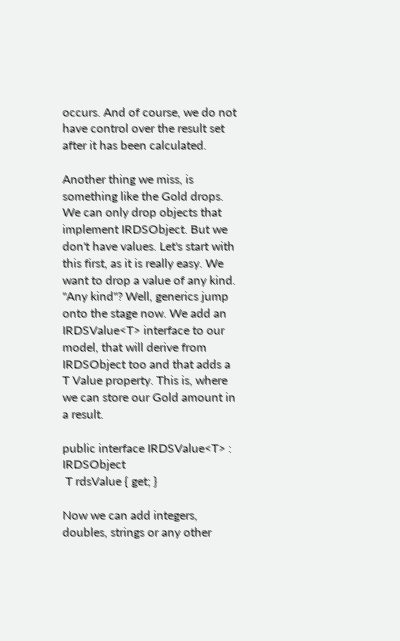occurs. And of course, we do not have control over the result set after it has been calculated.

Another thing we miss, is something like the Gold drops. We can only drop objects that implement IRDSObject. But we don't have values. Let's start with this first, as it is really easy. We want to drop a value of any kind. "Any kind"? Well, generics jump onto the stage now. We add an IRDSValue<T> interface to our model, that will derive from IRDSObject too and that adds a T Value property. This is, where we can store our Gold amount in a result.

public interface IRDSValue<T> : IRDSObject
 T rdsValue { get; }

Now we can add integers, doubles, strings or any other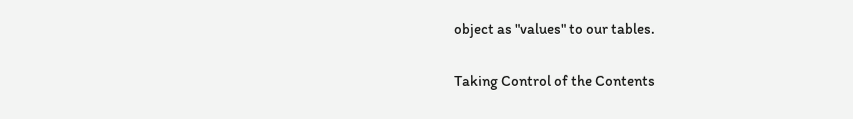object as "values" to our tables.

Taking Control of the Contents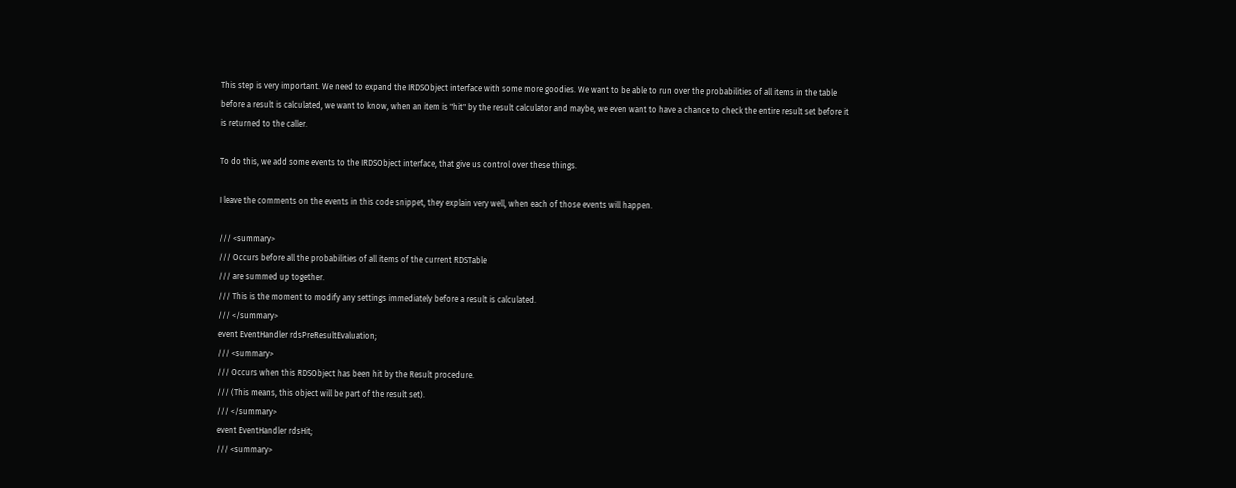This step is very important. We need to expand the IRDSObject interface with some more goodies. We want to be able to run over the probabilities of all items in the table before a result is calculated, we want to know, when an item is "hit" by the result calculator and maybe, we even want to have a chance to check the entire result set before it is returned to the caller.

To do this, we add some events to the IRDSObject interface, that give us control over these things.

I leave the comments on the events in this code snippet, they explain very well, when each of those events will happen.

/// <summary>
/// Occurs before all the probabilities of all items of the current RDSTable
/// are summed up together.
/// This is the moment to modify any settings immediately before a result is calculated.
/// </summary>
event EventHandler rdsPreResultEvaluation;
/// <summary>
/// Occurs when this RDSObject has been hit by the Result procedure.
/// (This means, this object will be part of the result set).
/// </summary>
event EventHandler rdsHit;
/// <summary>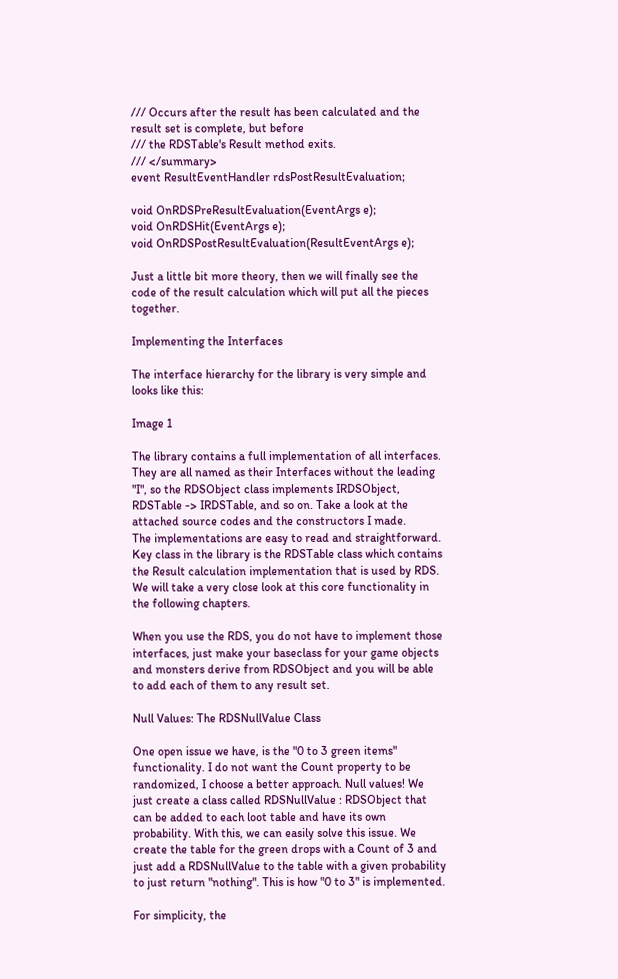/// Occurs after the result has been calculated and the result set is complete, but before
/// the RDSTable's Result method exits.
/// </summary>
event ResultEventHandler rdsPostResultEvaluation;

void OnRDSPreResultEvaluation(EventArgs e);
void OnRDSHit(EventArgs e);
void OnRDSPostResultEvaluation(ResultEventArgs e);

Just a little bit more theory, then we will finally see the code of the result calculation which will put all the pieces together.

Implementing the Interfaces

The interface hierarchy for the library is very simple and looks like this:

Image 1

The library contains a full implementation of all interfaces. They are all named as their Interfaces without the leading "I", so the RDSObject class implements IRDSObject, RDSTable -> IRDSTable, and so on. Take a look at the attached source codes and the constructors I made.
The implementations are easy to read and straightforward.
Key class in the library is the RDSTable class which contains the Result calculation implementation that is used by RDS. We will take a very close look at this core functionality in the following chapters.

When you use the RDS, you do not have to implement those interfaces, just make your baseclass for your game objects and monsters derive from RDSObject and you will be able to add each of them to any result set.

Null Values: The RDSNullValue Class

One open issue we have, is the "0 to 3 green items" functionality. I do not want the Count property to be randomized, I choose a better approach. Null values! We just create a class called RDSNullValue : RDSObject that can be added to each loot table and have its own probability. With this, we can easily solve this issue. We create the table for the green drops with a Count of 3 and just add a RDSNullValue to the table with a given probability to just return "nothing". This is how "0 to 3" is implemented.

For simplicity, the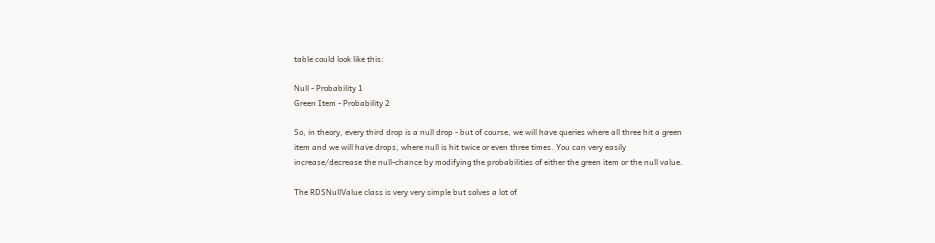table could look like this:

Null - Probability 1
Green Item - Probability 2

So, in theory, every third drop is a null drop - but of course, we will have queries where all three hit a green item and we will have drops, where null is hit twice or even three times. You can very easily increase/decrease the null-chance by modifying the probabilities of either the green item or the null value.

The RDSNullValue class is very very simple but solves a lot of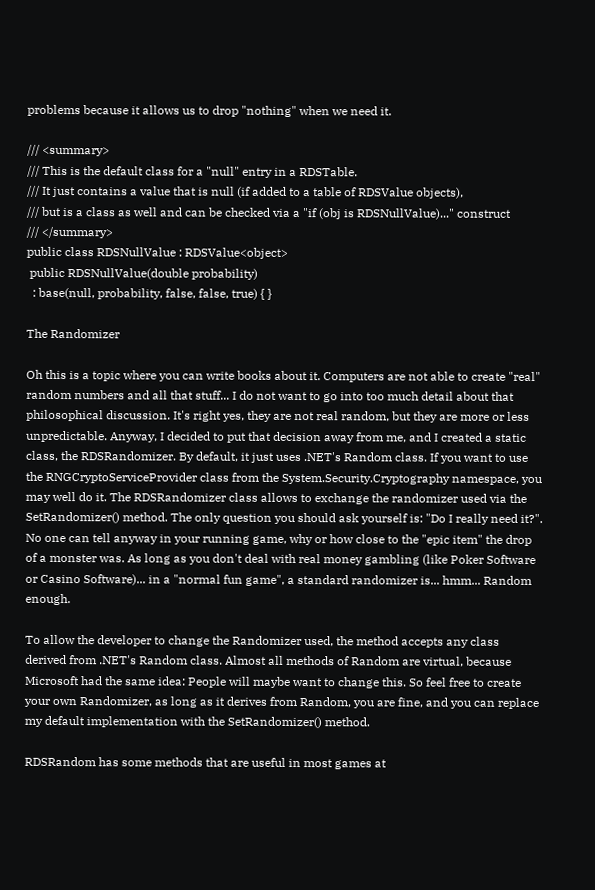problems because it allows us to drop "nothing" when we need it.

/// <summary>
/// This is the default class for a "null" entry in a RDSTable.
/// It just contains a value that is null (if added to a table of RDSValue objects),
/// but is a class as well and can be checked via a "if (obj is RDSNullValue)..." construct
/// </summary>
public class RDSNullValue : RDSValue<object>
 public RDSNullValue(double probability)
  : base(null, probability, false, false, true) { }

The Randomizer

Oh this is a topic where you can write books about it. Computers are not able to create "real" random numbers and all that stuff... I do not want to go into too much detail about that philosophical discussion. It's right yes, they are not real random, but they are more or less unpredictable. Anyway, I decided to put that decision away from me, and I created a static class, the RDSRandomizer. By default, it just uses .NET's Random class. If you want to use the RNGCryptoServiceProvider class from the System.Security.Cryptography namespace, you may well do it. The RDSRandomizer class allows to exchange the randomizer used via the SetRandomizer() method. The only question you should ask yourself is: "Do I really need it?". No one can tell anyway in your running game, why or how close to the "epic item" the drop of a monster was. As long as you don't deal with real money gambling (like Poker Software or Casino Software)... in a "normal fun game", a standard randomizer is... hmm... Random enough.

To allow the developer to change the Randomizer used, the method accepts any class derived from .NET's Random class. Almost all methods of Random are virtual, because Microsoft had the same idea: People will maybe want to change this. So feel free to create your own Randomizer, as long as it derives from Random, you are fine, and you can replace my default implementation with the SetRandomizer() method.

RDSRandom has some methods that are useful in most games at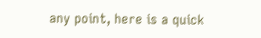any point, here is a quick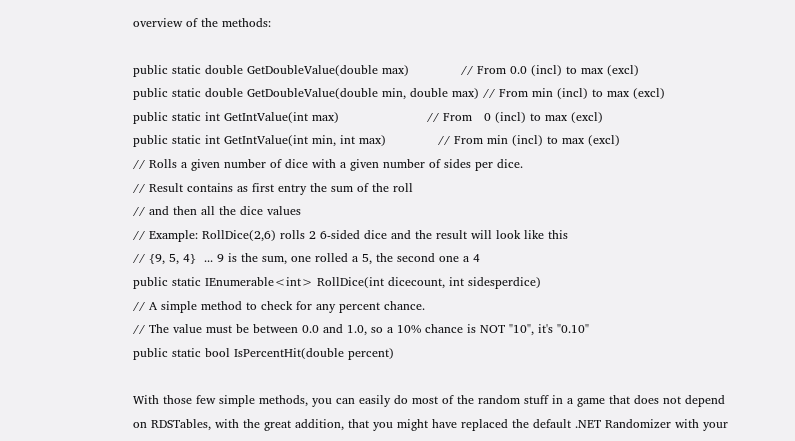overview of the methods:

public static double GetDoubleValue(double max)             // From 0.0 (incl) to max (excl)
public static double GetDoubleValue(double min, double max) // From min (incl) to max (excl)
public static int GetIntValue(int max)                      // From   0 (incl) to max (excl)
public static int GetIntValue(int min, int max)             // From min (incl) to max (excl)
// Rolls a given number of dice with a given number of sides per dice.
// Result contains as first entry the sum of the roll
// and then all the dice values
// Example: RollDice(2,6) rolls 2 6-sided dice and the result will look like this
// {9, 5, 4}  ... 9 is the sum, one rolled a 5, the second one a 4
public static IEnumerable<int> RollDice(int dicecount, int sidesperdice)
// A simple method to check for any percent chance.
// The value must be between 0.0 and 1.0, so a 10% chance is NOT "10", it's "0.10"
public static bool IsPercentHit(double percent)

With those few simple methods, you can easily do most of the random stuff in a game that does not depend on RDSTables, with the great addition, that you might have replaced the default .NET Randomizer with your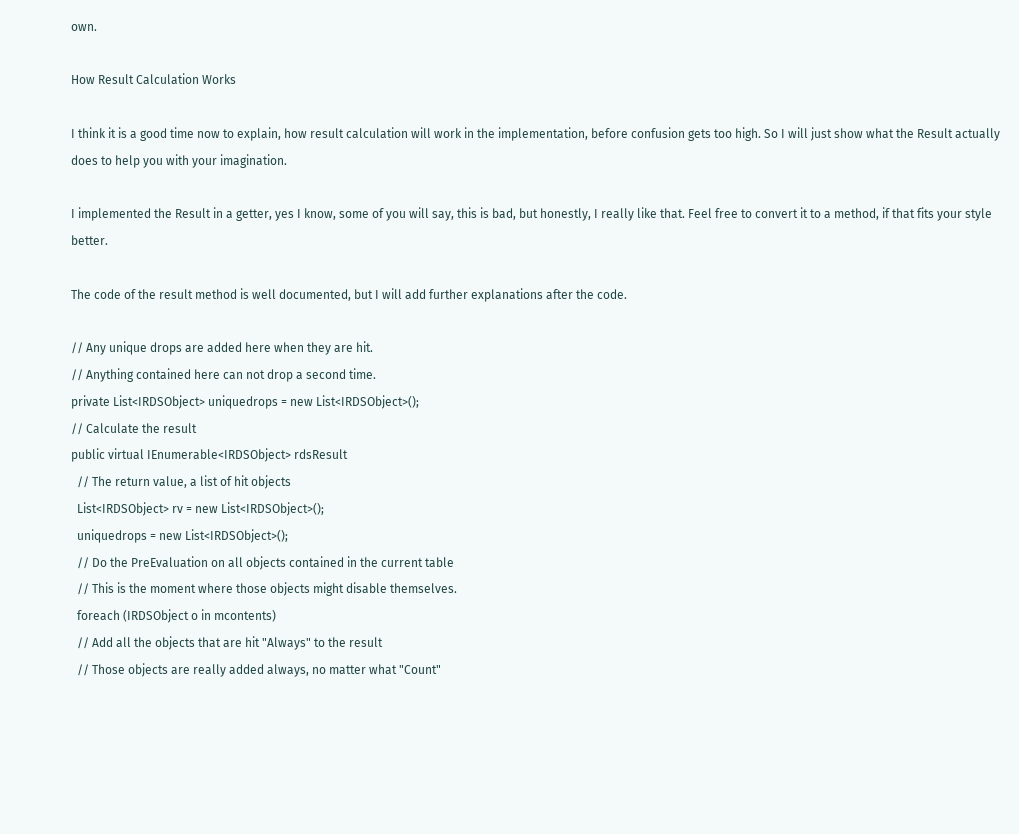own.

How Result Calculation Works

I think it is a good time now to explain, how result calculation will work in the implementation, before confusion gets too high. So I will just show what the Result actually does to help you with your imagination.

I implemented the Result in a getter, yes I know, some of you will say, this is bad, but honestly, I really like that. Feel free to convert it to a method, if that fits your style better.

The code of the result method is well documented, but I will add further explanations after the code.

// Any unique drops are added here when they are hit.
// Anything contained here can not drop a second time.
private List<IRDSObject> uniquedrops = new List<IRDSObject>();
// Calculate the result
public virtual IEnumerable<IRDSObject> rdsResult
  // The return value, a list of hit objects
  List<IRDSObject> rv = new List<IRDSObject>();
  uniquedrops = new List<IRDSObject>();
  // Do the PreEvaluation on all objects contained in the current table
  // This is the moment where those objects might disable themselves.
  foreach (IRDSObject o in mcontents)
  // Add all the objects that are hit "Always" to the result
  // Those objects are really added always, no matter what "Count"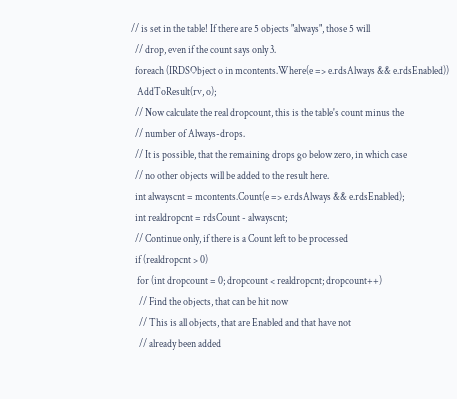// is set in the table! If there are 5 objects "always", those 5 will
  // drop, even if the count says only 3.
  foreach (IRDSObject o in mcontents.Where(e => e.rdsAlways && e.rdsEnabled))
   AddToResult(rv, o);
  // Now calculate the real dropcount, this is the table's count minus the
  // number of Always-drops.
  // It is possible, that the remaining drops go below zero, in which case
  // no other objects will be added to the result here.
  int alwayscnt = mcontents.Count(e => e.rdsAlways && e.rdsEnabled);
  int realdropcnt = rdsCount - alwayscnt;
  // Continue only, if there is a Count left to be processed
  if (realdropcnt > 0)
   for (int dropcount = 0; dropcount < realdropcnt; dropcount++)
    // Find the objects, that can be hit now
    // This is all objects, that are Enabled and that have not
    // already been added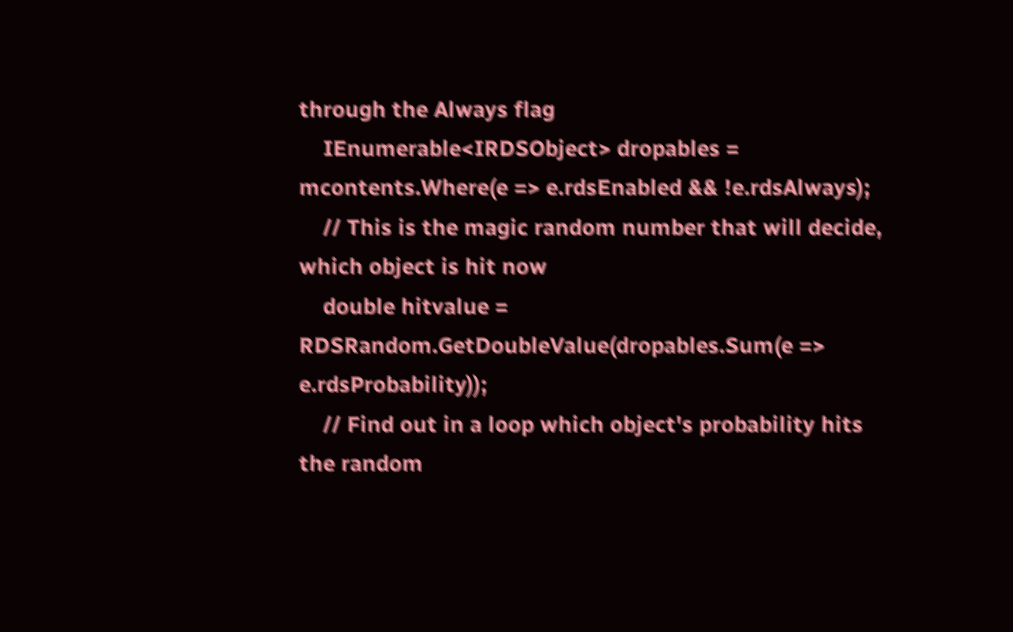through the Always flag
    IEnumerable<IRDSObject> dropables = mcontents.Where(e => e.rdsEnabled && !e.rdsAlways);
    // This is the magic random number that will decide, which object is hit now
    double hitvalue = RDSRandom.GetDoubleValue(dropables.Sum(e => e.rdsProbability));
    // Find out in a loop which object's probability hits the random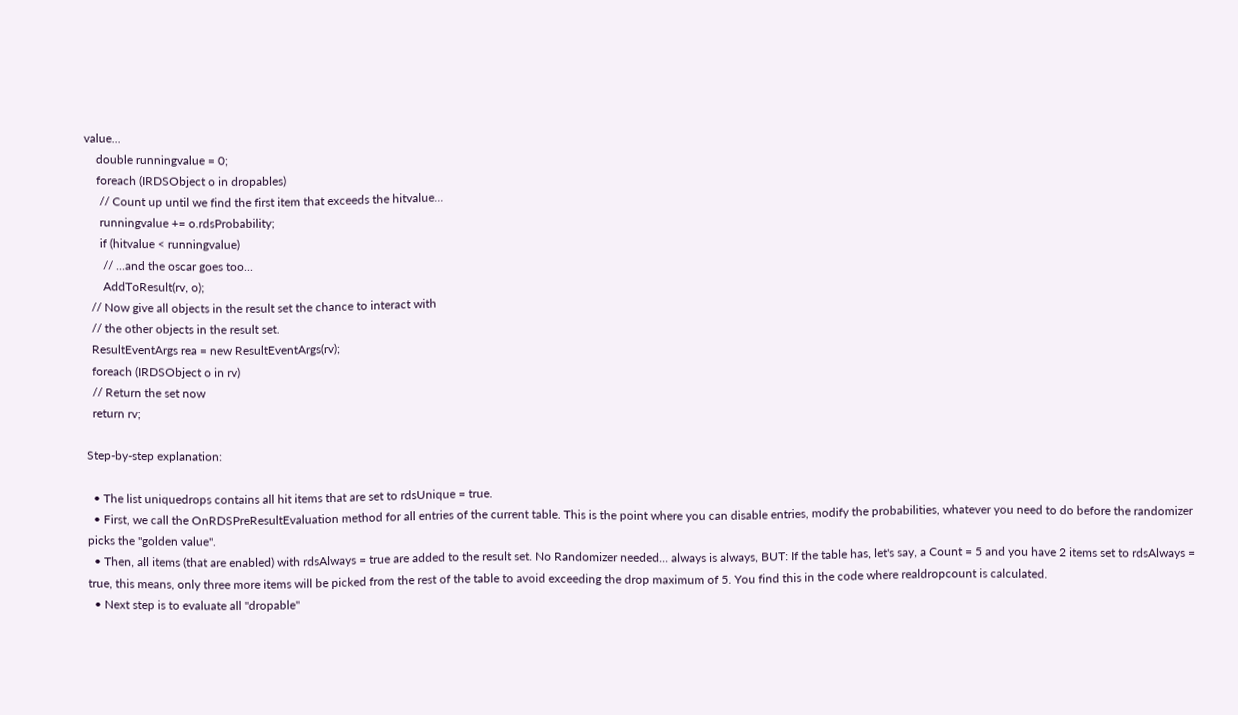value...
    double runningvalue = 0;
    foreach (IRDSObject o in dropables)
     // Count up until we find the first item that exceeds the hitvalue...
     runningvalue += o.rdsProbability;
     if (hitvalue < runningvalue)
      // ...and the oscar goes too...
      AddToResult(rv, o);
  // Now give all objects in the result set the chance to interact with
  // the other objects in the result set.
  ResultEventArgs rea = new ResultEventArgs(rv);
  foreach (IRDSObject o in rv)
  // Return the set now
  return rv;

Step-by-step explanation:

  • The list uniquedrops contains all hit items that are set to rdsUnique = true.
  • First, we call the OnRDSPreResultEvaluation method for all entries of the current table. This is the point where you can disable entries, modify the probabilities, whatever you need to do before the randomizer picks the "golden value".
  • Then, all items (that are enabled) with rdsAlways = true are added to the result set. No Randomizer needed... always is always, BUT: If the table has, let's say, a Count = 5 and you have 2 items set to rdsAlways = true, this means, only three more items will be picked from the rest of the table to avoid exceeding the drop maximum of 5. You find this in the code where realdropcount is calculated.
  • Next step is to evaluate all "dropable"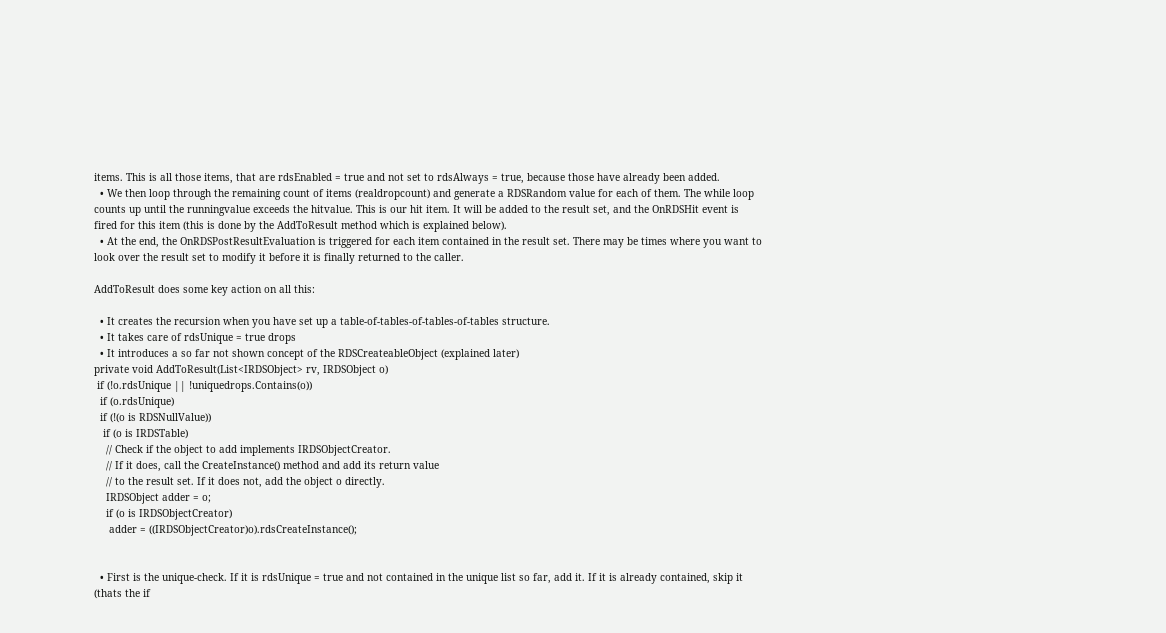items. This is all those items, that are rdsEnabled = true and not set to rdsAlways = true, because those have already been added.
  • We then loop through the remaining count of items (realdropcount) and generate a RDSRandom value for each of them. The while loop counts up until the runningvalue exceeds the hitvalue. This is our hit item. It will be added to the result set, and the OnRDSHit event is fired for this item (this is done by the AddToResult method which is explained below).
  • At the end, the OnRDSPostResultEvaluation is triggered for each item contained in the result set. There may be times where you want to look over the result set to modify it before it is finally returned to the caller.

AddToResult does some key action on all this:

  • It creates the recursion when you have set up a table-of-tables-of-tables-of-tables structure.
  • It takes care of rdsUnique = true drops
  • It introduces a so far not shown concept of the RDSCreateableObject (explained later)
private void AddToResult(List<IRDSObject> rv, IRDSObject o)
 if (!o.rdsUnique || !uniquedrops.Contains(o))
  if (o.rdsUnique)
  if (!(o is RDSNullValue))
   if (o is IRDSTable)
    // Check if the object to add implements IRDSObjectCreator.
    // If it does, call the CreateInstance() method and add its return value
    // to the result set. If it does not, add the object o directly.
    IRDSObject adder = o;
    if (o is IRDSObjectCreator)
     adder = ((IRDSObjectCreator)o).rdsCreateInstance();


  • First is the unique-check. If it is rdsUnique = true and not contained in the unique list so far, add it. If it is already contained, skip it (thats the if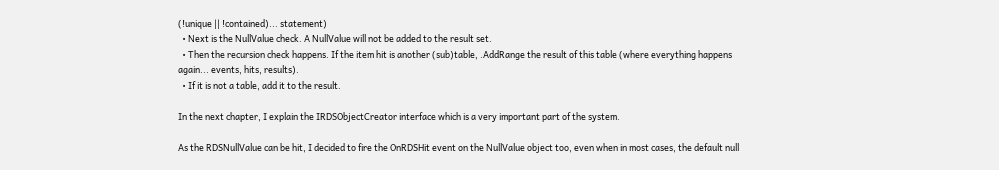(!unique || !contained)... statement)
  • Next is the NullValue check. A NullValue will not be added to the result set.
  • Then the recursion check happens. If the item hit is another (sub)table, .AddRange the result of this table (where everything happens again... events, hits, results).
  • If it is not a table, add it to the result.

In the next chapter, I explain the IRDSObjectCreator interface which is a very important part of the system.

As the RDSNullValue can be hit, I decided to fire the OnRDSHit event on the NullValue object too, even when in most cases, the default null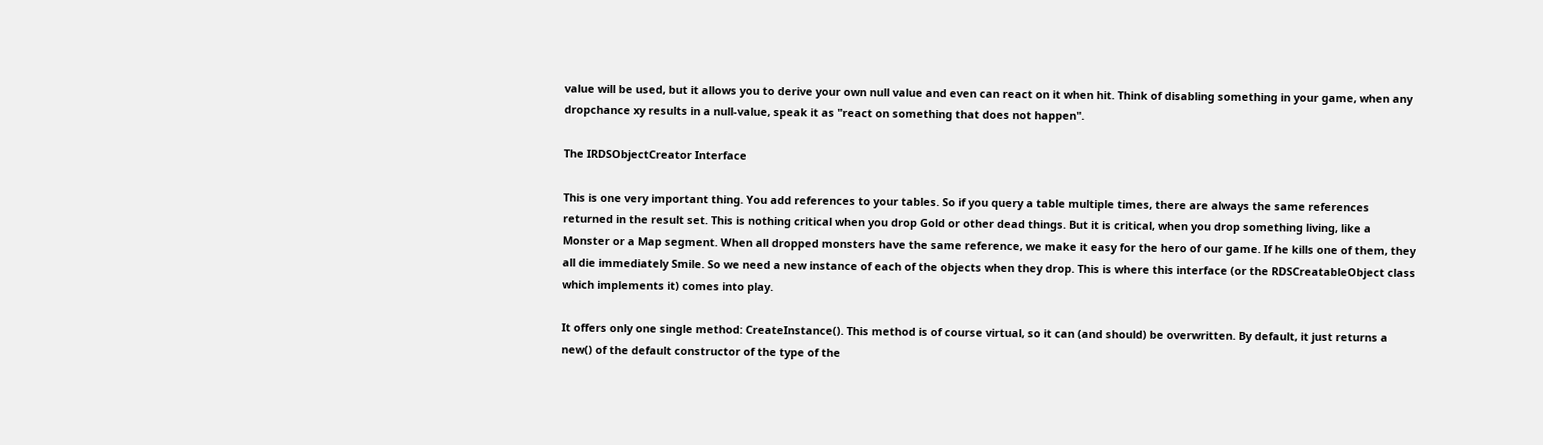value will be used, but it allows you to derive your own null value and even can react on it when hit. Think of disabling something in your game, when any dropchance xy results in a null-value, speak it as "react on something that does not happen".

The IRDSObjectCreator Interface

This is one very important thing. You add references to your tables. So if you query a table multiple times, there are always the same references returned in the result set. This is nothing critical when you drop Gold or other dead things. But it is critical, when you drop something living, like a Monster or a Map segment. When all dropped monsters have the same reference, we make it easy for the hero of our game. If he kills one of them, they all die immediately Smile. So we need a new instance of each of the objects when they drop. This is where this interface (or the RDSCreatableObject class which implements it) comes into play.

It offers only one single method: CreateInstance(). This method is of course virtual, so it can (and should) be overwritten. By default, it just returns a new() of the default constructor of the type of the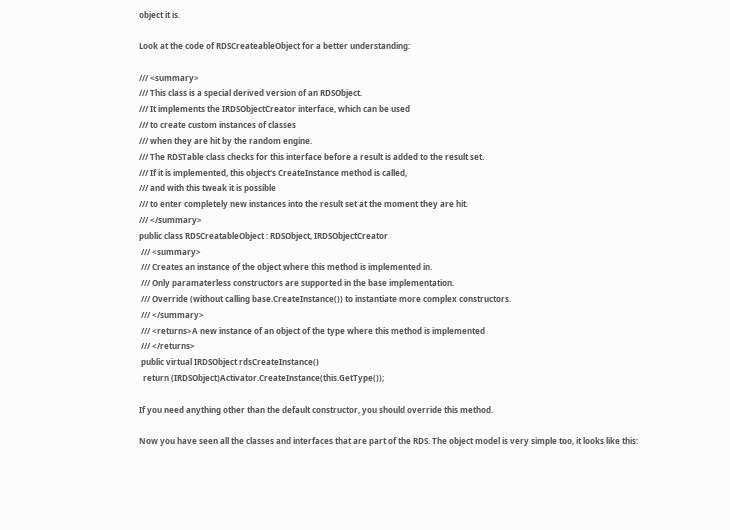object it is.

Look at the code of RDSCreateableObject for a better understanding:

/// <summary>
/// This class is a special derived version of an RDSObject.
/// It implements the IRDSObjectCreator interface, which can be used
/// to create custom instances of classes
/// when they are hit by the random engine.
/// The RDSTable class checks for this interface before a result is added to the result set.
/// If it is implemented, this object's CreateInstance method is called,
/// and with this tweak it is possible
/// to enter completely new instances into the result set at the moment they are hit.
/// </summary>
public class RDSCreatableObject : RDSObject, IRDSObjectCreator
 /// <summary>
 /// Creates an instance of the object where this method is implemented in.
 /// Only paramaterless constructors are supported in the base implementation.
 /// Override (without calling base.CreateInstance()) to instantiate more complex constructors.
 /// </summary>
 /// <returns>A new instance of an object of the type where this method is implemented
 /// </returns>
 public virtual IRDSObject rdsCreateInstance()
  return (IRDSObject)Activator.CreateInstance(this.GetType());

If you need anything other than the default constructor, you should override this method.

Now you have seen all the classes and interfaces that are part of the RDS. The object model is very simple too, it looks like this: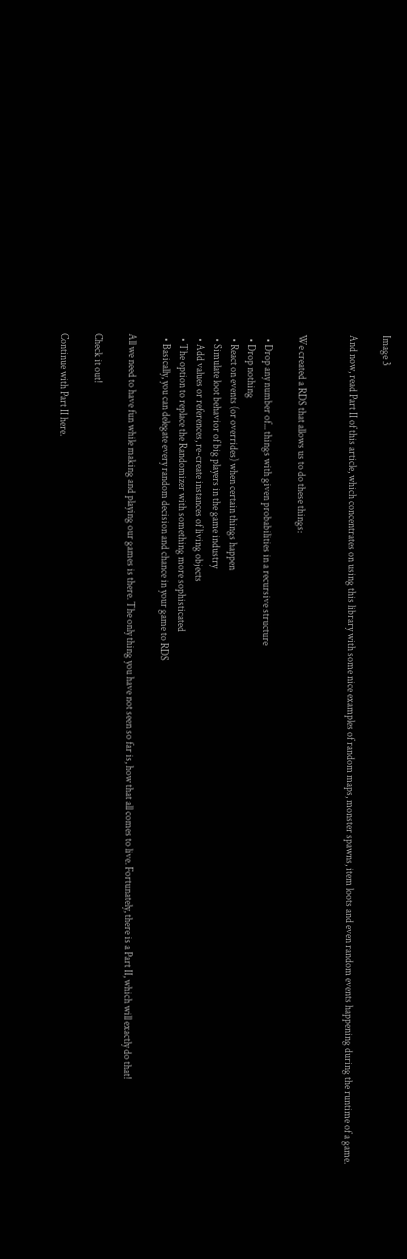Image 3

And now, read Part II of this article, which concentrates on using this library with some nice examples of random maps, monster spawns, item loots and even random events happening during the runtime of a game.


We created a RDS that allows us to do these things:

  • Drop any number of... things with given probabilities in a recursive structure
  • Drop nothing
  • React on events (or overrides) when certain things happen
  • Simulate loot behavior of big players in the game industry
  • Add values or references, re-create instances of living objects
  • The option to replace the Randomizer with something more sophisticated
  • Basically, you can delegate every random decision and chance in your game to RDS

All we need to have fun while making and playing our games is there. The only thing you have not seen so far is, how that all comes to live. Fortunately, there is a Part II, which will exactly do that!

Check it out!

Continue with Part II here.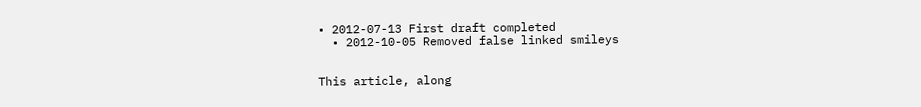• 2012-07-13 First draft completed
  • 2012-10-05 Removed false linked smileys


This article, along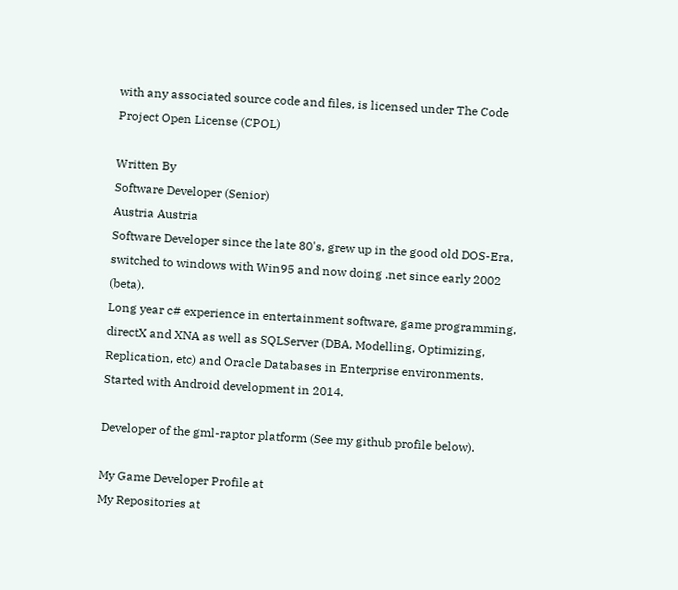with any associated source code and files, is licensed under The Code Project Open License (CPOL)

Written By
Software Developer (Senior)
Austria Austria
Software Developer since the late 80's, grew up in the good old DOS-Era, switched to windows with Win95 and now doing .net since early 2002 (beta).
Long year c# experience in entertainment software, game programming, directX and XNA as well as SQLServer (DBA, Modelling, Optimizing, Replication, etc) and Oracle Databases in Enterprise environments. Started with Android development in 2014.

Developer of the gml-raptor platform (See my github profile below).

My Game Developer Profile at
My Repositories at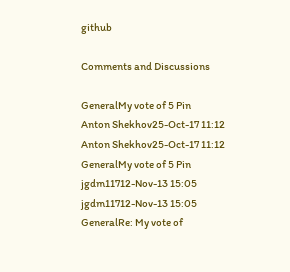github

Comments and Discussions

GeneralMy vote of 5 Pin
Anton Shekhov25-Oct-17 11:12
Anton Shekhov25-Oct-17 11:12
GeneralMy vote of 5 Pin
jgdm11712-Nov-13 15:05
jgdm11712-Nov-13 15:05
GeneralRe: My vote of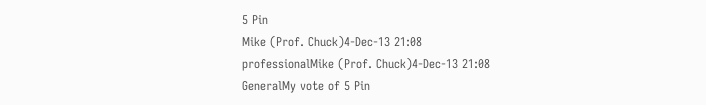5 Pin
Mike (Prof. Chuck)4-Dec-13 21:08
professionalMike (Prof. Chuck)4-Dec-13 21:08
GeneralMy vote of 5 Pin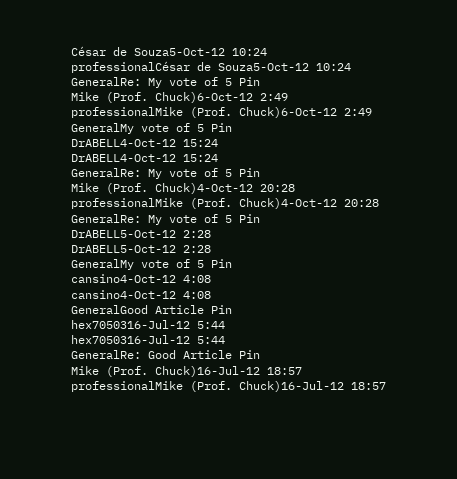César de Souza5-Oct-12 10:24
professionalCésar de Souza5-Oct-12 10:24
GeneralRe: My vote of 5 Pin
Mike (Prof. Chuck)6-Oct-12 2:49
professionalMike (Prof. Chuck)6-Oct-12 2:49
GeneralMy vote of 5 Pin
DrABELL4-Oct-12 15:24
DrABELL4-Oct-12 15:24
GeneralRe: My vote of 5 Pin
Mike (Prof. Chuck)4-Oct-12 20:28
professionalMike (Prof. Chuck)4-Oct-12 20:28
GeneralRe: My vote of 5 Pin
DrABELL5-Oct-12 2:28
DrABELL5-Oct-12 2:28
GeneralMy vote of 5 Pin
cansino4-Oct-12 4:08
cansino4-Oct-12 4:08
GeneralGood Article Pin
hex7050316-Jul-12 5:44
hex7050316-Jul-12 5:44
GeneralRe: Good Article Pin
Mike (Prof. Chuck)16-Jul-12 18:57
professionalMike (Prof. Chuck)16-Jul-12 18:57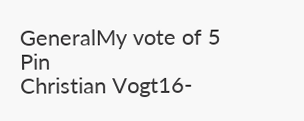GeneralMy vote of 5 Pin
Christian Vogt16-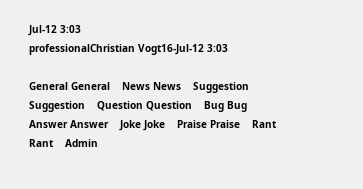Jul-12 3:03
professionalChristian Vogt16-Jul-12 3:03

General General    News News    Suggestion Suggestion    Question Question    Bug Bug    Answer Answer    Joke Joke    Praise Praise    Rant Rant    Admin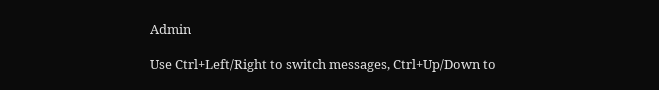Admin

Use Ctrl+Left/Right to switch messages, Ctrl+Up/Down to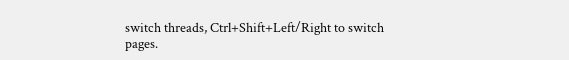switch threads, Ctrl+Shift+Left/Right to switch pages.